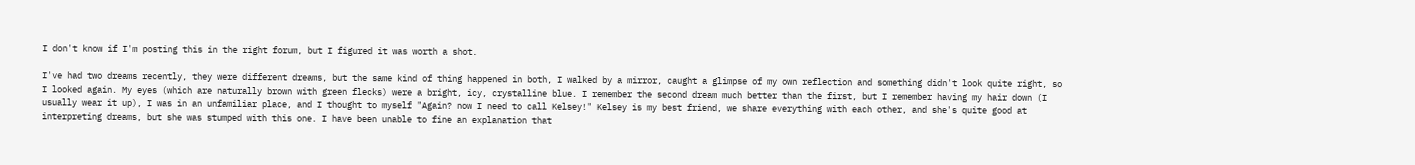I don't know if I'm posting this in the right forum, but I figured it was worth a shot.

I've had two dreams recently, they were different dreams, but the same kind of thing happened in both, I walked by a mirror, caught a glimpse of my own reflection and something didn't look quite right, so I looked again. My eyes (which are naturally brown with green flecks) were a bright, icy, crystalline blue. I remember the second dream much better than the first, but I remember having my hair down (I usually wear it up), I was in an unfamiliar place, and I thought to myself "Again? now I need to call Kelsey!" Kelsey is my best friend, we share everything with each other, and she's quite good at interpreting dreams, but she was stumped with this one. I have been unable to fine an explanation that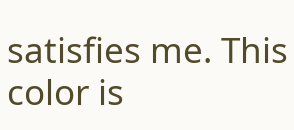satisfies me. This color is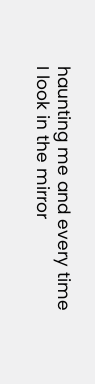haunting me and every time I look in the mirror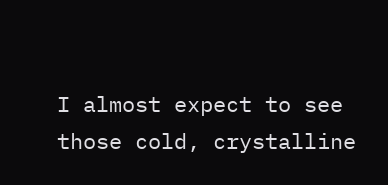I almost expect to see those cold, crystalline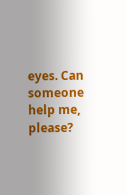eyes. Can someone help me, please?